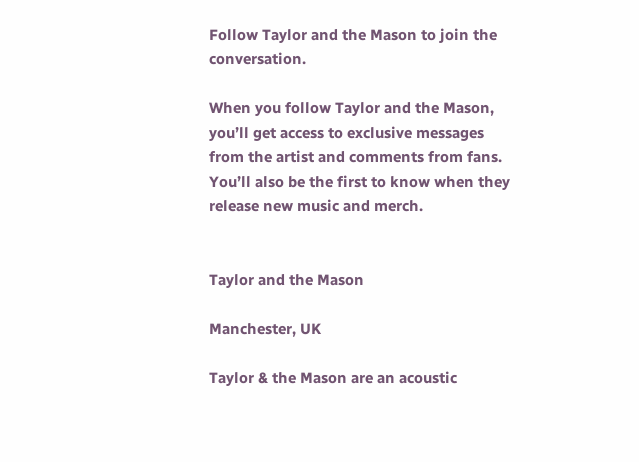Follow Taylor and the Mason to join the conversation.

When you follow Taylor and the Mason, you’ll get access to exclusive messages from the artist and comments from fans. You’ll also be the first to know when they release new music and merch.


Taylor and the Mason

Manchester, UK

Taylor & the Mason are an acoustic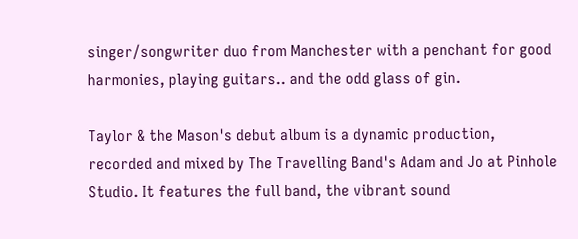singer/songwriter duo from Manchester with a penchant for good harmonies, playing guitars.. and the odd glass of gin.

Taylor & the Mason's debut album is a dynamic production, recorded and mixed by The Travelling Band's Adam and Jo at Pinhole Studio. It features the full band, the vibrant sound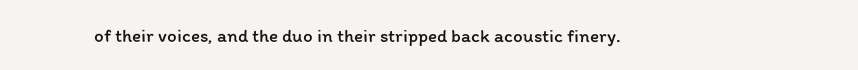of their voices, and the duo in their stripped back acoustic finery.